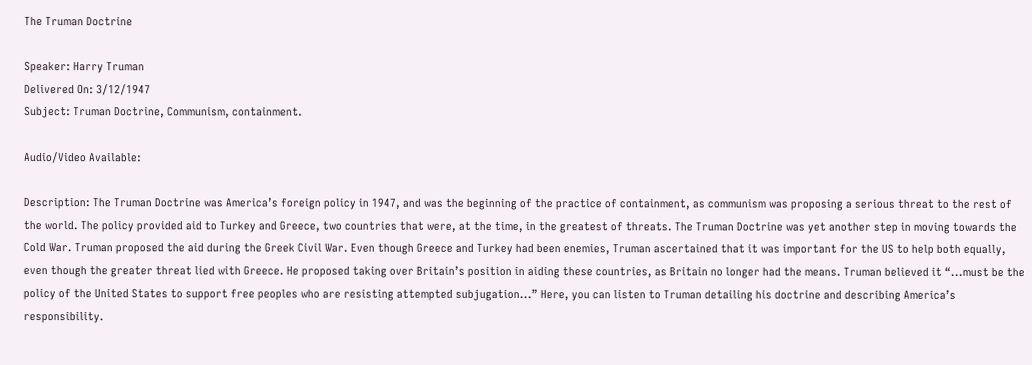The Truman Doctrine

Speaker: Harry Truman
Delivered On: 3/12/1947
Subject: Truman Doctrine, Communism, containment.

Audio/Video Available:

Description: The Truman Doctrine was America’s foreign policy in 1947, and was the beginning of the practice of containment, as communism was proposing a serious threat to the rest of the world. The policy provided aid to Turkey and Greece, two countries that were, at the time, in the greatest of threats. The Truman Doctrine was yet another step in moving towards the Cold War. Truman proposed the aid during the Greek Civil War. Even though Greece and Turkey had been enemies, Truman ascertained that it was important for the US to help both equally, even though the greater threat lied with Greece. He proposed taking over Britain’s position in aiding these countries, as Britain no longer had the means. Truman believed it “...must be the policy of the United States to support free peoples who are resisting attempted subjugation...” Here, you can listen to Truman detailing his doctrine and describing America’s responsibility.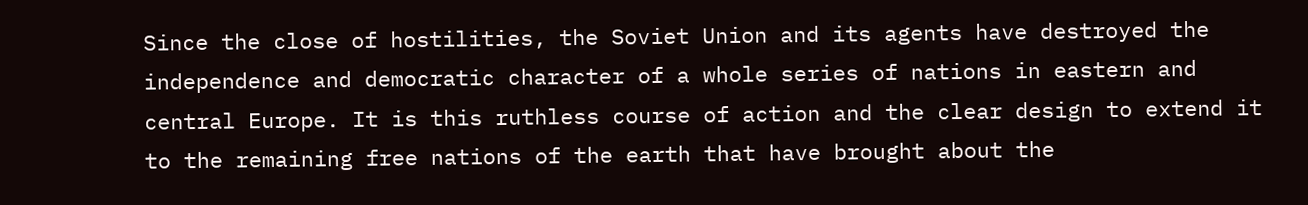Since the close of hostilities, the Soviet Union and its agents have destroyed the independence and democratic character of a whole series of nations in eastern and central Europe. It is this ruthless course of action and the clear design to extend it to the remaining free nations of the earth that have brought about the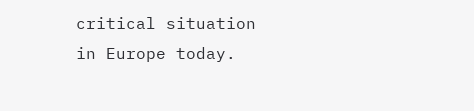critical situation in Europe today.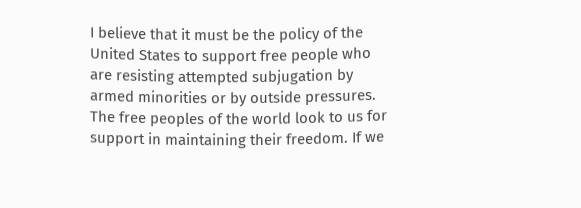I believe that it must be the policy of the United States to support free people who are resisting attempted subjugation by armed minorities or by outside pressures. The free peoples of the world look to us for support in maintaining their freedom. If we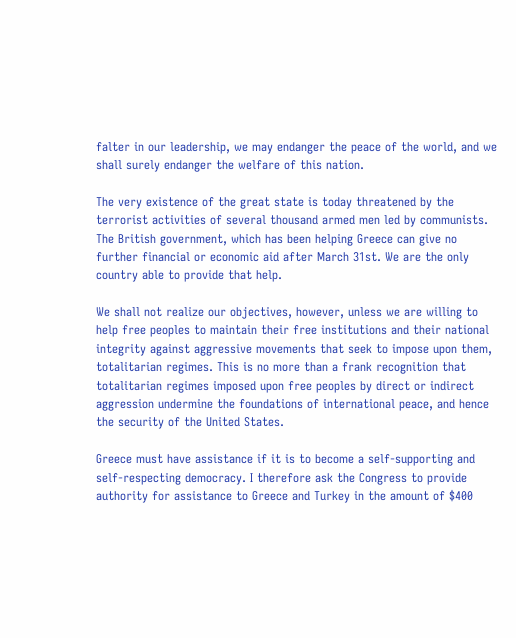falter in our leadership, we may endanger the peace of the world, and we shall surely endanger the welfare of this nation.

The very existence of the great state is today threatened by the terrorist activities of several thousand armed men led by communists. The British government, which has been helping Greece can give no further financial or economic aid after March 31st. We are the only country able to provide that help.

We shall not realize our objectives, however, unless we are willing to help free peoples to maintain their free institutions and their national integrity against aggressive movements that seek to impose upon them, totalitarian regimes. This is no more than a frank recognition that totalitarian regimes imposed upon free peoples by direct or indirect aggression undermine the foundations of international peace, and hence the security of the United States.

Greece must have assistance if it is to become a self-supporting and self-respecting democracy. I therefore ask the Congress to provide authority for assistance to Greece and Turkey in the amount of $400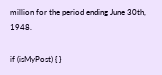million for the period ending June 30th, 1948.

if (isMyPost) { }